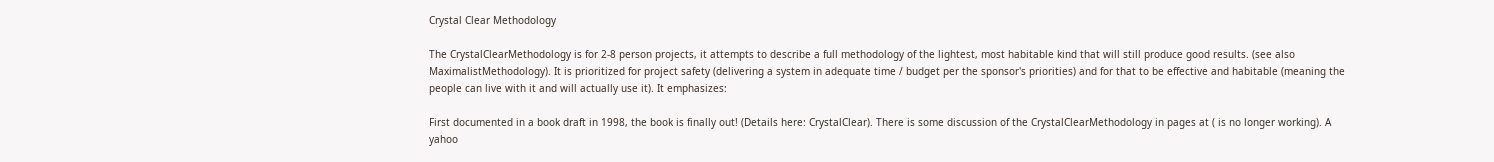Crystal Clear Methodology

The CrystalClearMethodology is for 2-8 person projects, it attempts to describe a full methodology of the lightest, most habitable kind that will still produce good results. (see also MaximalistMethodology). It is prioritized for project safety (delivering a system in adequate time / budget per the sponsor's priorities) and for that to be effective and habitable (meaning the people can live with it and will actually use it). It emphasizes:

First documented in a book draft in 1998, the book is finally out! (Details here: CrystalClear). There is some discussion of the CrystalClearMethodology in pages at ( is no longer working). A yahoo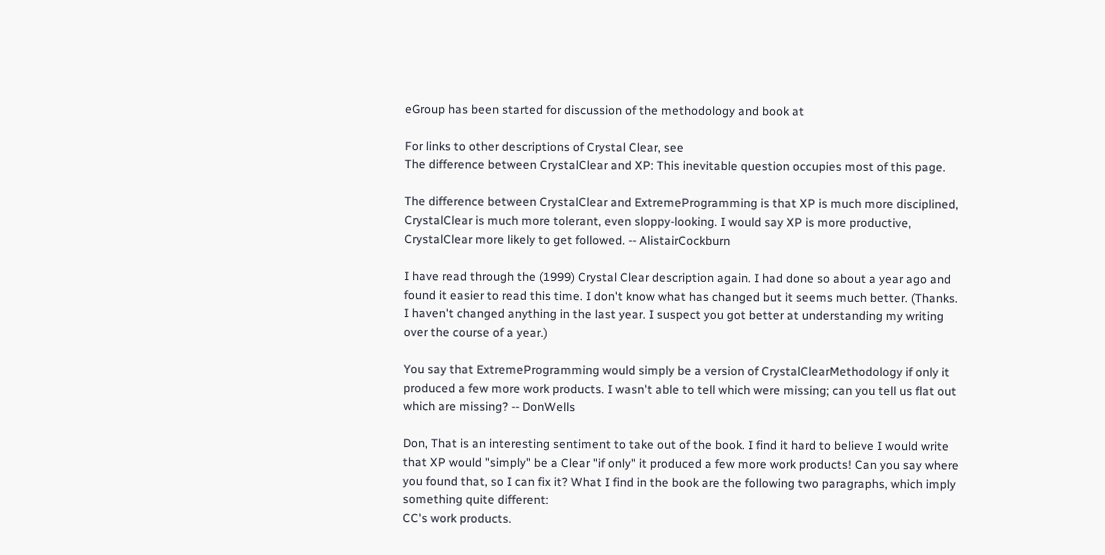eGroup has been started for discussion of the methodology and book at

For links to other descriptions of Crystal Clear, see
The difference between CrystalClear and XP: This inevitable question occupies most of this page.

The difference between CrystalClear and ExtremeProgramming is that XP is much more disciplined, CrystalClear is much more tolerant, even sloppy-looking. I would say XP is more productive, CrystalClear more likely to get followed. -- AlistairCockburn

I have read through the (1999) Crystal Clear description again. I had done so about a year ago and found it easier to read this time. I don't know what has changed but it seems much better. (Thanks. I haven't changed anything in the last year. I suspect you got better at understanding my writing over the course of a year.)

You say that ExtremeProgramming would simply be a version of CrystalClearMethodology if only it produced a few more work products. I wasn't able to tell which were missing; can you tell us flat out which are missing? -- DonWells

Don, That is an interesting sentiment to take out of the book. I find it hard to believe I would write that XP would "simply" be a Clear "if only" it produced a few more work products! Can you say where you found that, so I can fix it? What I find in the book are the following two paragraphs, which imply something quite different:
CC's work products.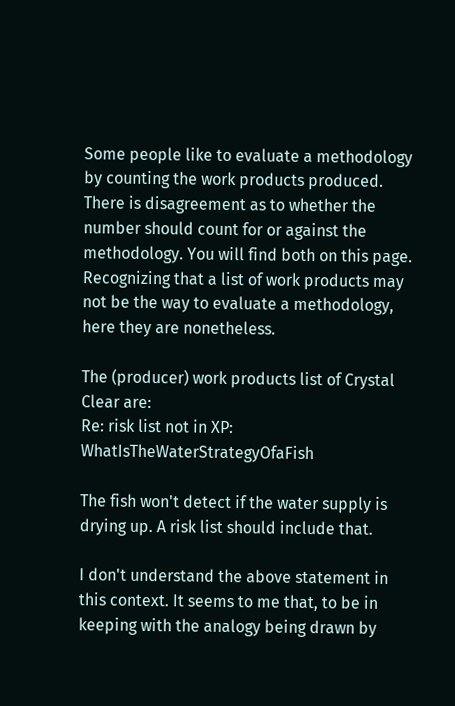Some people like to evaluate a methodology by counting the work products produced. There is disagreement as to whether the number should count for or against the methodology. You will find both on this page. Recognizing that a list of work products may not be the way to evaluate a methodology, here they are nonetheless.

The (producer) work products list of Crystal Clear are:
Re: risk list not in XP: WhatIsTheWaterStrategyOfaFish

The fish won't detect if the water supply is drying up. A risk list should include that.

I don't understand the above statement in this context. It seems to me that, to be in keeping with the analogy being drawn by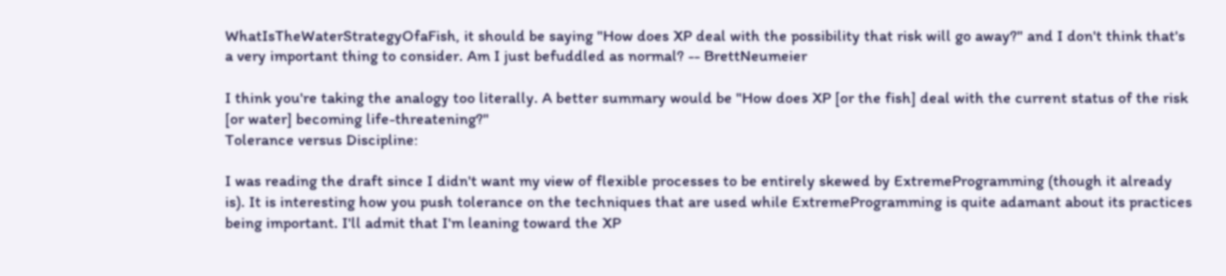WhatIsTheWaterStrategyOfaFish, it should be saying "How does XP deal with the possibility that risk will go away?" and I don't think that's a very important thing to consider. Am I just befuddled as normal? -- BrettNeumeier

I think you're taking the analogy too literally. A better summary would be "How does XP [or the fish] deal with the current status of the risk [or water] becoming life-threatening?"
Tolerance versus Discipline:

I was reading the draft since I didn't want my view of flexible processes to be entirely skewed by ExtremeProgramming (though it already is). It is interesting how you push tolerance on the techniques that are used while ExtremeProgramming is quite adamant about its practices being important. I'll admit that I'm leaning toward the XP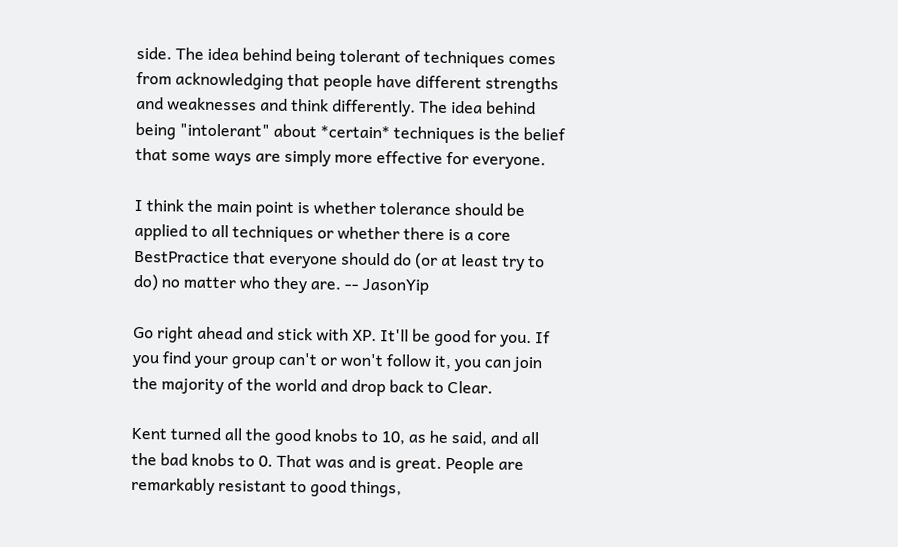side. The idea behind being tolerant of techniques comes from acknowledging that people have different strengths and weaknesses and think differently. The idea behind being "intolerant" about *certain* techniques is the belief that some ways are simply more effective for everyone.

I think the main point is whether tolerance should be applied to all techniques or whether there is a core BestPractice that everyone should do (or at least try to do) no matter who they are. -- JasonYip

Go right ahead and stick with XP. It'll be good for you. If you find your group can't or won't follow it, you can join the majority of the world and drop back to Clear.

Kent turned all the good knobs to 10, as he said, and all the bad knobs to 0. That was and is great. People are remarkably resistant to good things,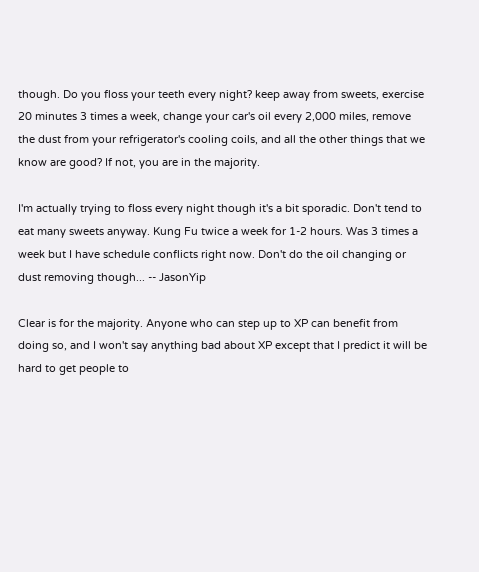though. Do you floss your teeth every night? keep away from sweets, exercise 20 minutes 3 times a week, change your car's oil every 2,000 miles, remove the dust from your refrigerator's cooling coils, and all the other things that we know are good? If not, you are in the majority.

I'm actually trying to floss every night though it's a bit sporadic. Don't tend to eat many sweets anyway. Kung Fu twice a week for 1-2 hours. Was 3 times a week but I have schedule conflicts right now. Don't do the oil changing or dust removing though... -- JasonYip

Clear is for the majority. Anyone who can step up to XP can benefit from doing so, and I won't say anything bad about XP except that I predict it will be hard to get people to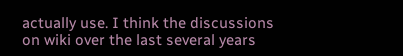actually use. I think the discussions on wiki over the last several years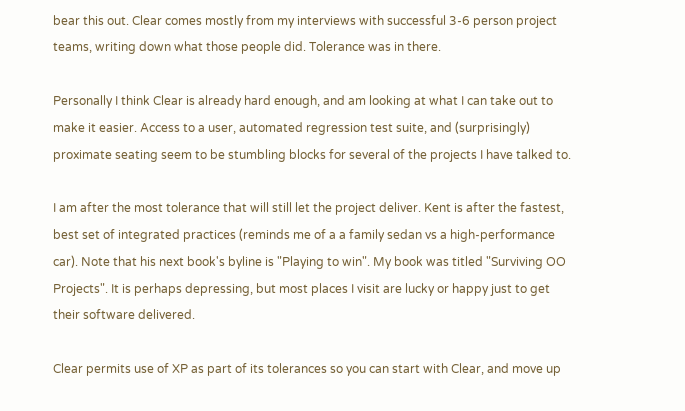bear this out. Clear comes mostly from my interviews with successful 3-6 person project teams, writing down what those people did. Tolerance was in there.

Personally I think Clear is already hard enough, and am looking at what I can take out to make it easier. Access to a user, automated regression test suite, and (surprisingly) proximate seating seem to be stumbling blocks for several of the projects I have talked to.

I am after the most tolerance that will still let the project deliver. Kent is after the fastest, best set of integrated practices (reminds me of a a family sedan vs a high-performance car). Note that his next book's byline is "Playing to win". My book was titled "Surviving OO Projects". It is perhaps depressing, but most places I visit are lucky or happy just to get their software delivered.

Clear permits use of XP as part of its tolerances so you can start with Clear, and move up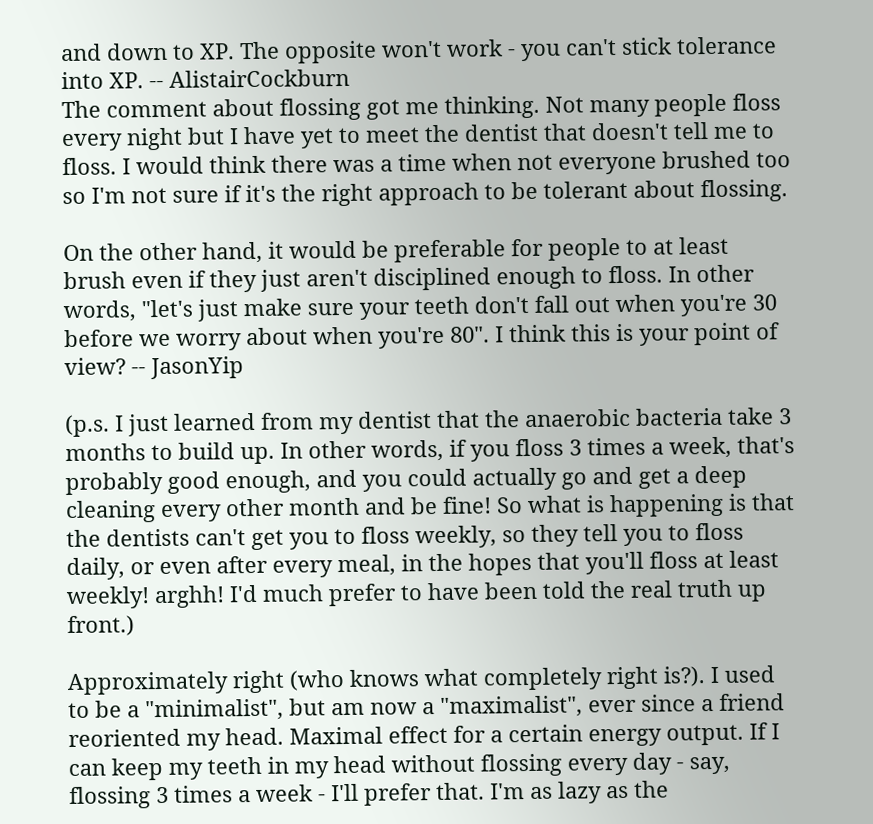and down to XP. The opposite won't work - you can't stick tolerance into XP. -- AlistairCockburn
The comment about flossing got me thinking. Not many people floss every night but I have yet to meet the dentist that doesn't tell me to floss. I would think there was a time when not everyone brushed too so I'm not sure if it's the right approach to be tolerant about flossing.

On the other hand, it would be preferable for people to at least brush even if they just aren't disciplined enough to floss. In other words, "let's just make sure your teeth don't fall out when you're 30 before we worry about when you're 80". I think this is your point of view? -- JasonYip

(p.s. I just learned from my dentist that the anaerobic bacteria take 3 months to build up. In other words, if you floss 3 times a week, that's probably good enough, and you could actually go and get a deep cleaning every other month and be fine! So what is happening is that the dentists can't get you to floss weekly, so they tell you to floss daily, or even after every meal, in the hopes that you'll floss at least weekly! arghh! I'd much prefer to have been told the real truth up front.)

Approximately right (who knows what completely right is?). I used to be a "minimalist", but am now a "maximalist", ever since a friend reoriented my head. Maximal effect for a certain energy output. If I can keep my teeth in my head without flossing every day - say, flossing 3 times a week - I'll prefer that. I'm as lazy as the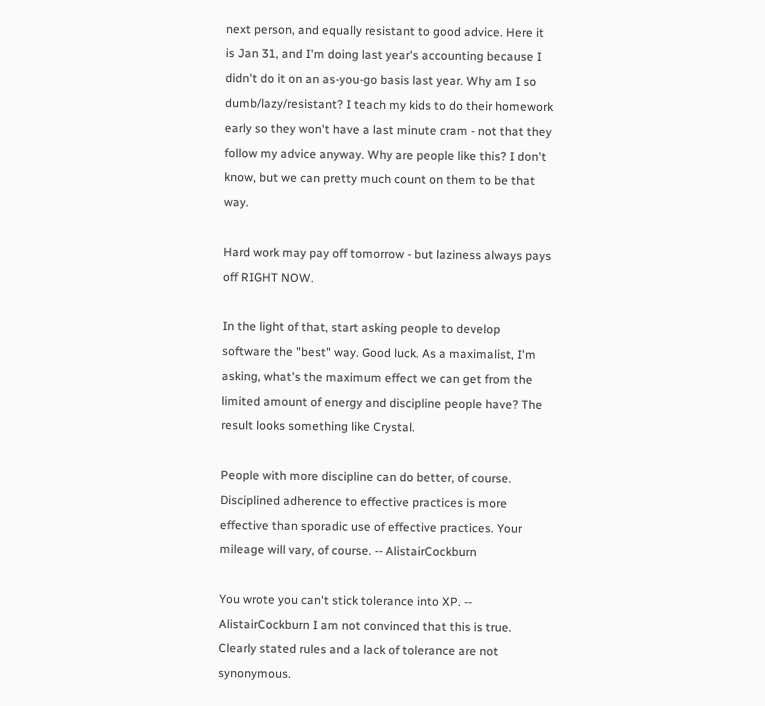next person, and equally resistant to good advice. Here it is Jan 31, and I'm doing last year's accounting because I didn't do it on an as-you-go basis last year. Why am I so dumb/lazy/resistant? I teach my kids to do their homework early so they won't have a last minute cram - not that they follow my advice anyway. Why are people like this? I don't know, but we can pretty much count on them to be that way.

Hard work may pay off tomorrow - but laziness always pays off RIGHT NOW.

In the light of that, start asking people to develop software the "best" way. Good luck. As a maximalist, I'm asking, what's the maximum effect we can get from the limited amount of energy and discipline people have? The result looks something like Crystal.

People with more discipline can do better, of course. Disciplined adherence to effective practices is more effective than sporadic use of effective practices. Your mileage will vary, of course. -- AlistairCockburn

You wrote you can't stick tolerance into XP. -- AlistairCockburn I am not convinced that this is true. Clearly stated rules and a lack of tolerance are not synonymous.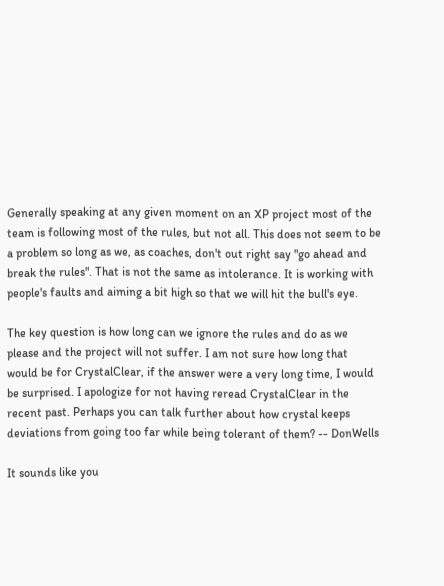Generally speaking at any given moment on an XP project most of the team is following most of the rules, but not all. This does not seem to be a problem so long as we, as coaches, don't out right say "go ahead and break the rules". That is not the same as intolerance. It is working with people's faults and aiming a bit high so that we will hit the bull's eye.

The key question is how long can we ignore the rules and do as we please and the project will not suffer. I am not sure how long that would be for CrystalClear, if the answer were a very long time, I would be surprised. I apologize for not having reread CrystalClear in the recent past. Perhaps you can talk further about how crystal keeps deviations from going too far while being tolerant of them? -- DonWells

It sounds like you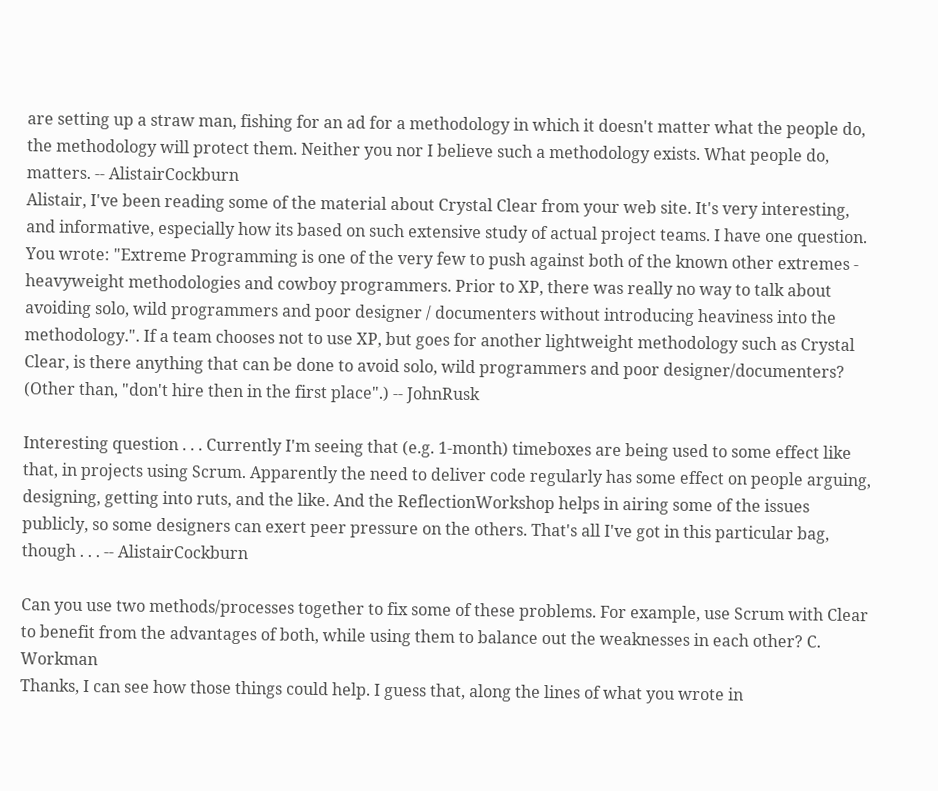are setting up a straw man, fishing for an ad for a methodology in which it doesn't matter what the people do, the methodology will protect them. Neither you nor I believe such a methodology exists. What people do, matters. -- AlistairCockburn
Alistair, I've been reading some of the material about Crystal Clear from your web site. It's very interesting, and informative, especially how its based on such extensive study of actual project teams. I have one question. You wrote: "Extreme Programming is one of the very few to push against both of the known other extremes - heavyweight methodologies and cowboy programmers. Prior to XP, there was really no way to talk about avoiding solo, wild programmers and poor designer / documenters without introducing heaviness into the methodology.". If a team chooses not to use XP, but goes for another lightweight methodology such as Crystal Clear, is there anything that can be done to avoid solo, wild programmers and poor designer/documenters? (Other than, "don't hire then in the first place".) -- JohnRusk

Interesting question . . . Currently I'm seeing that (e.g. 1-month) timeboxes are being used to some effect like that, in projects using Scrum. Apparently the need to deliver code regularly has some effect on people arguing, designing, getting into ruts, and the like. And the ReflectionWorkshop helps in airing some of the issues publicly, so some designers can exert peer pressure on the others. That's all I've got in this particular bag, though . . . -- AlistairCockburn

Can you use two methods/processes together to fix some of these problems. For example, use Scrum with Clear to benefit from the advantages of both, while using them to balance out the weaknesses in each other? C. Workman
Thanks, I can see how those things could help. I guess that, along the lines of what you wrote in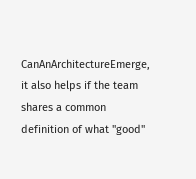CanAnArchitectureEmerge, it also helps if the team shares a common definition of what "good"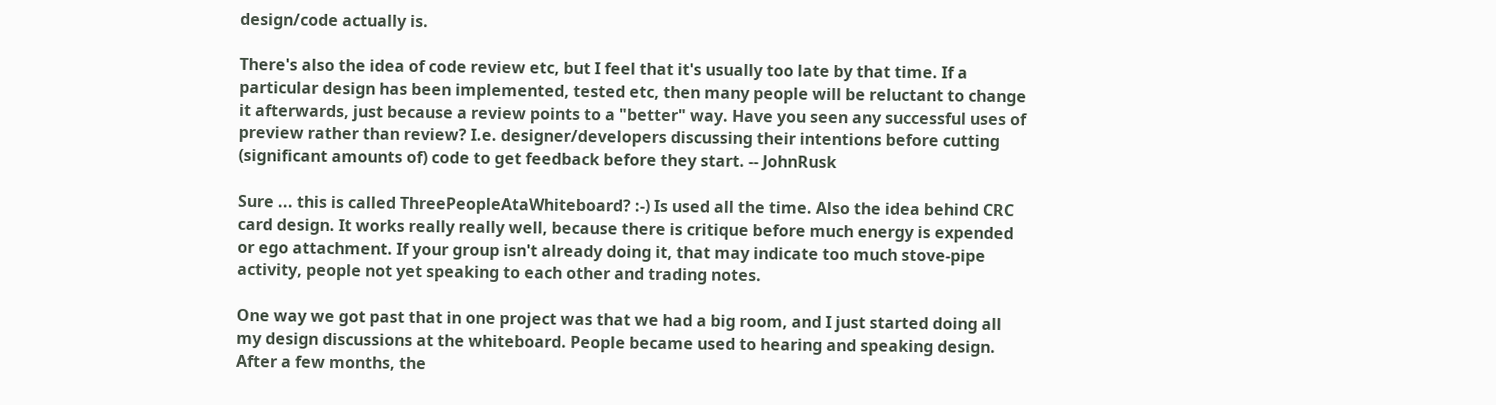design/code actually is.

There's also the idea of code review etc, but I feel that it's usually too late by that time. If a particular design has been implemented, tested etc, then many people will be reluctant to change it afterwards, just because a review points to a "better" way. Have you seen any successful uses of preview rather than review? I.e. designer/developers discussing their intentions before cutting (significant amounts of) code to get feedback before they start. -- JohnRusk

Sure ... this is called ThreePeopleAtaWhiteboard? :-) Is used all the time. Also the idea behind CRC card design. It works really really well, because there is critique before much energy is expended or ego attachment. If your group isn't already doing it, that may indicate too much stove-pipe activity, people not yet speaking to each other and trading notes.

One way we got past that in one project was that we had a big room, and I just started doing all my design discussions at the whiteboard. People became used to hearing and speaking design. After a few months, the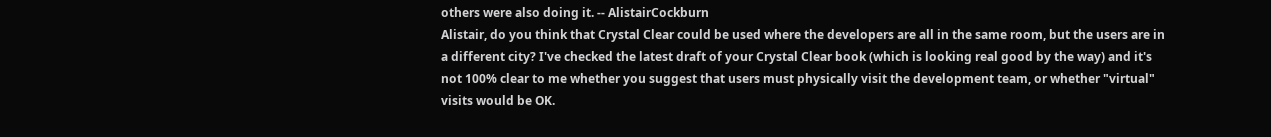others were also doing it. -- AlistairCockburn
Alistair, do you think that Crystal Clear could be used where the developers are all in the same room, but the users are in a different city? I've checked the latest draft of your Crystal Clear book (which is looking real good by the way) and it's not 100% clear to me whether you suggest that users must physically visit the development team, or whether "virtual" visits would be OK.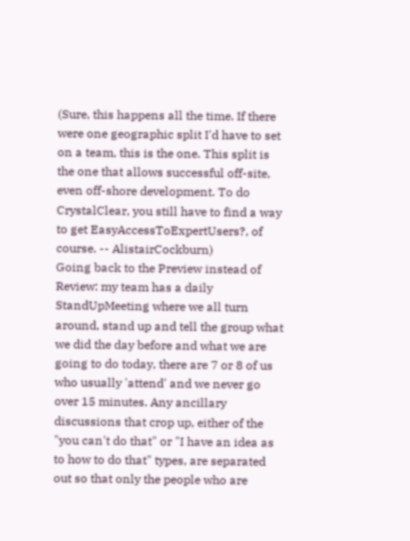(Sure, this happens all the time. If there were one geographic split I'd have to set on a team, this is the one. This split is the one that allows successful off-site, even off-shore development. To do CrystalClear, you still have to find a way to get EasyAccessToExpertUsers?, of course. -- AlistairCockburn)
Going back to the Preview instead of Review: my team has a daily StandUpMeeting where we all turn around, stand up and tell the group what we did the day before and what we are going to do today, there are 7 or 8 of us who usually 'attend' and we never go over 15 minutes. Any ancillary discussions that crop up, either of the "you can't do that" or "I have an idea as to how to do that" types, are separated out so that only the people who are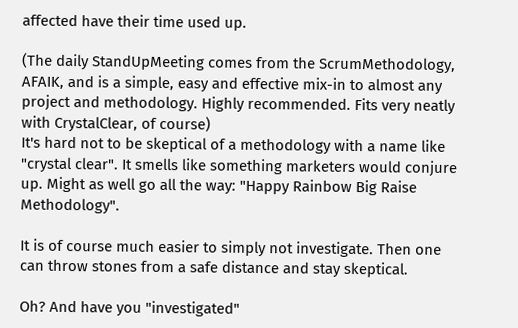affected have their time used up.

(The daily StandUpMeeting comes from the ScrumMethodology, AFAIK, and is a simple, easy and effective mix-in to almost any project and methodology. Highly recommended. Fits very neatly with CrystalClear, of course)
It's hard not to be skeptical of a methodology with a name like "crystal clear". It smells like something marketers would conjure up. Might as well go all the way: "Happy Rainbow Big Raise Methodology".

It is of course much easier to simply not investigate. Then one can throw stones from a safe distance and stay skeptical.

Oh? And have you "investigated"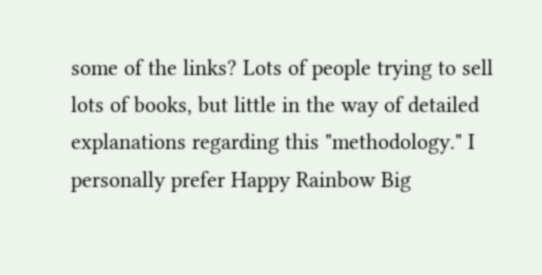some of the links? Lots of people trying to sell lots of books, but little in the way of detailed explanations regarding this "methodology." I personally prefer Happy Rainbow Big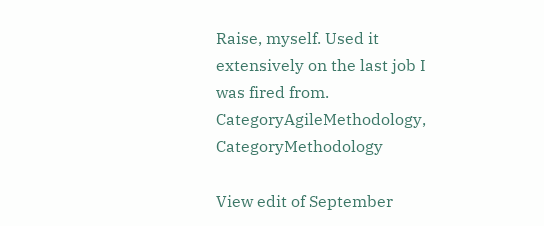Raise, myself. Used it extensively on the last job I was fired from.
CategoryAgileMethodology, CategoryMethodology

View edit of September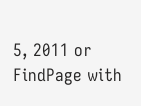5, 2011 or FindPage with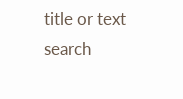title or text search